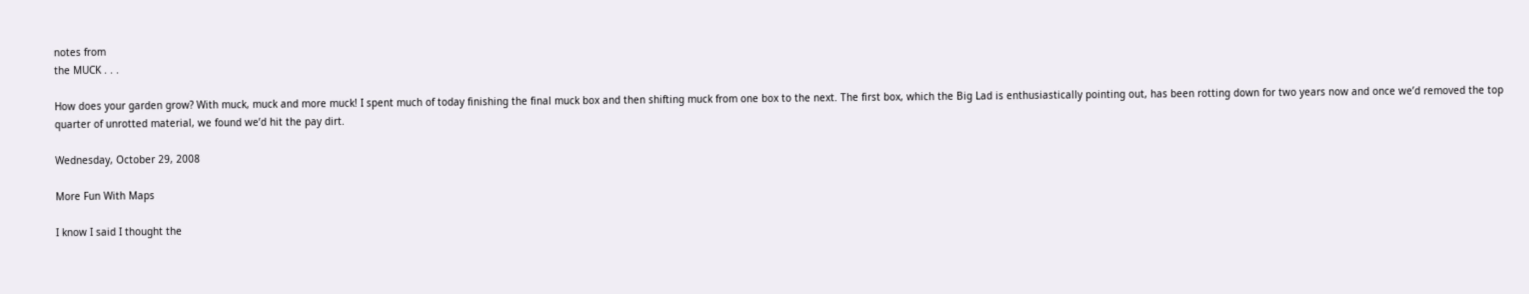notes from
the MUCK . . .

How does your garden grow? With muck, muck and more muck! I spent much of today finishing the final muck box and then shifting muck from one box to the next. The first box, which the Big Lad is enthusiastically pointing out, has been rotting down for two years now and once we’d removed the top quarter of unrotted material, we found we’d hit the pay dirt.

Wednesday, October 29, 2008

More Fun With Maps

I know I said I thought the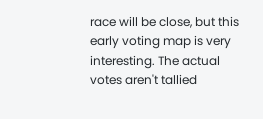race will be close, but this early voting map is very interesting. The actual votes aren't tallied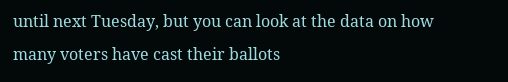until next Tuesday, but you can look at the data on how many voters have cast their ballots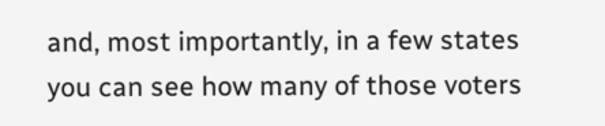and, most importantly, in a few states you can see how many of those voters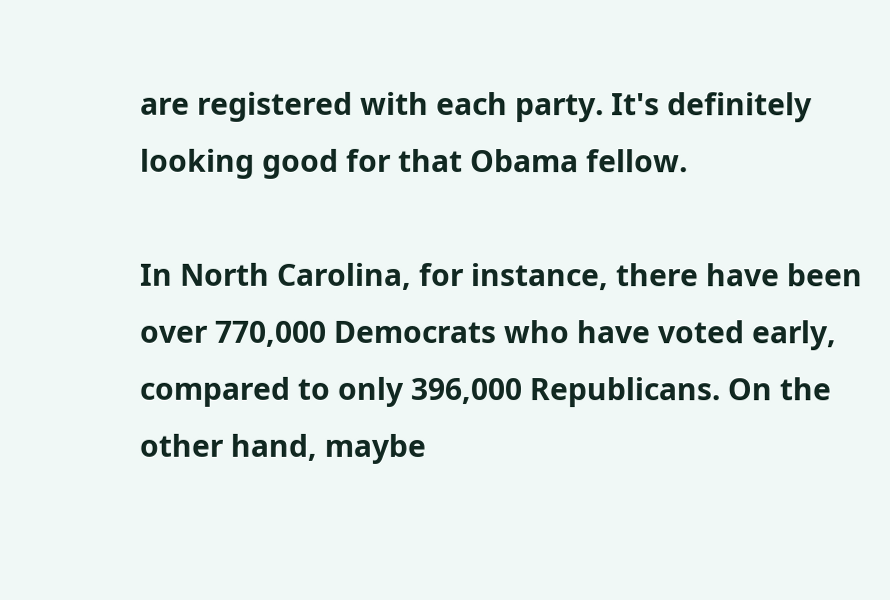are registered with each party. It's definitely looking good for that Obama fellow.

In North Carolina, for instance, there have been over 770,000 Democrats who have voted early, compared to only 396,000 Republicans. On the other hand, maybe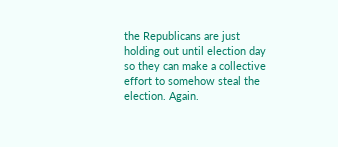the Republicans are just holding out until election day so they can make a collective effort to somehow steal the election. Again.